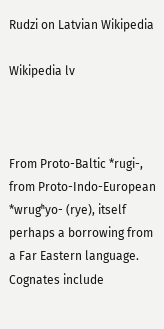Rudzi on Latvian Wikipedia

Wikipedia lv



From Proto-Baltic *rugi-, from Proto-Indo-European *wrugʰyo- (rye), itself perhaps a borrowing from a Far Eastern language. Cognates include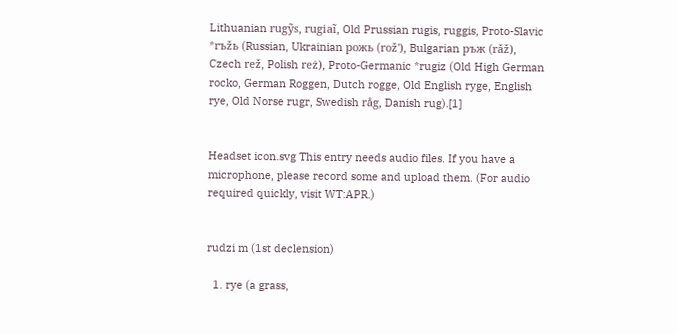Lithuanian rugỹs, rugiaĩ, Old Prussian rugis, ruggis, Proto-Slavic *rъžь (Russian, Ukrainian рожь (rož'), Bulgarian ръж (rǎž), Czech rež, Polish reż), Proto-Germanic *rugiz (Old High German rocko, German Roggen, Dutch rogge, Old English ryge, English rye, Old Norse rugr, Swedish råg, Danish rug).[1]


Headset icon.svg This entry needs audio files. If you have a microphone, please record some and upload them. (For audio required quickly, visit WT:APR.)


rudzi m (1st declension)

  1. rye (a grass,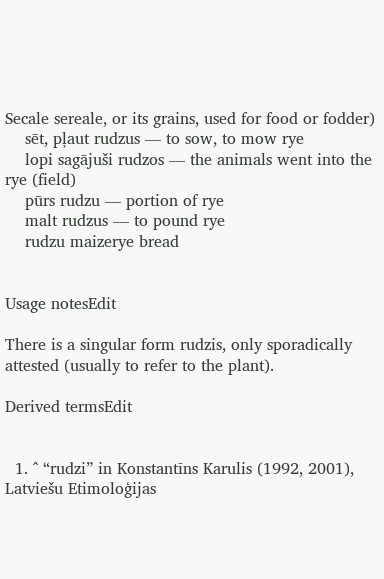Secale sereale, or its grains, used for food or fodder)
    sēt, pļaut rudzus — to sow, to mow rye
    lopi sagājuši rudzos — the animals went into the rye (field)
    pūrs rudzu — portion of rye
    malt rudzus — to pound rye
    rudzu maizerye bread


Usage notesEdit

There is a singular form rudzis, only sporadically attested (usually to refer to the plant).

Derived termsEdit


  1. ^ “rudzi” in Konstantīns Karulis (1992, 2001), Latviešu Etimoloģijas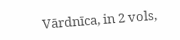Vārdnīca, in 2 vols,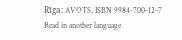Rīga: AVOTS, ISBN 9984-700-12-7
Read in another language